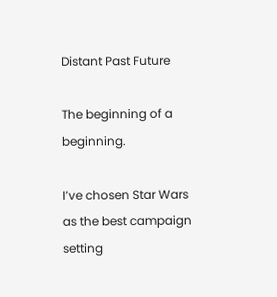Distant Past Future

The beginning of a beginning.

I’ve chosen Star Wars as the best campaign setting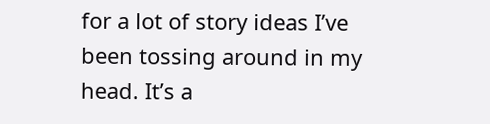for a lot of story ideas I’ve been tossing around in my head. It’s a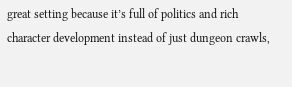great setting because it’s full of politics and rich character development instead of just dungeon crawls,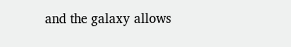and the galaxy allows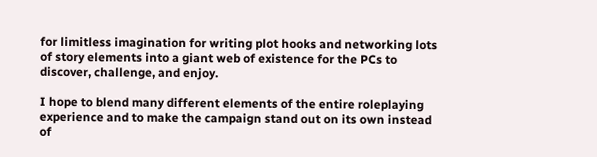for limitless imagination for writing plot hooks and networking lots of story elements into a giant web of existence for the PCs to discover, challenge, and enjoy.

I hope to blend many different elements of the entire roleplaying experience and to make the campaign stand out on its own instead of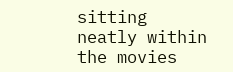sitting neatly within the movies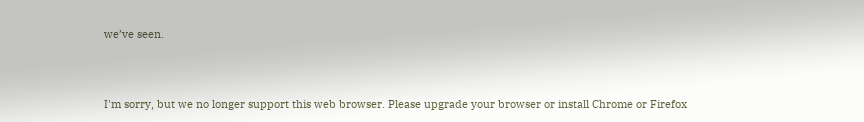we’ve seen.



I'm sorry, but we no longer support this web browser. Please upgrade your browser or install Chrome or Firefox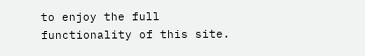to enjoy the full functionality of this site.